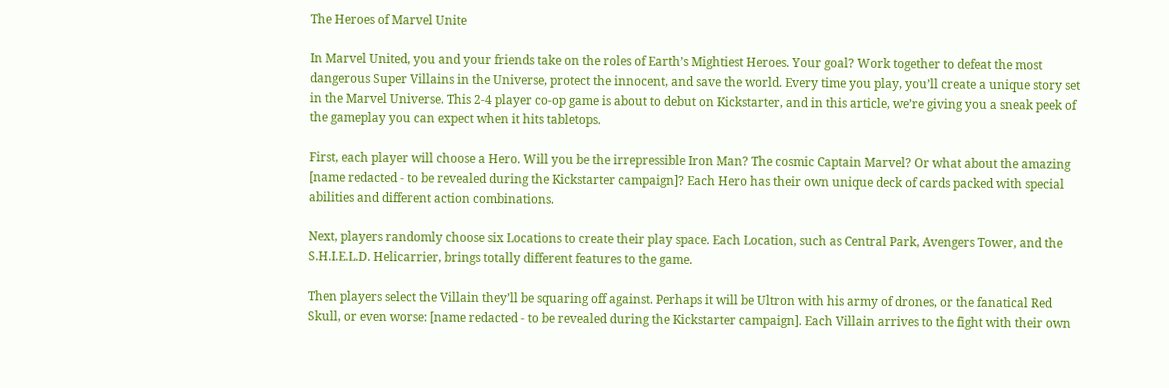The Heroes of Marvel Unite

In Marvel United, you and your friends take on the roles of Earth’s Mightiest Heroes. Your goal? Work together to defeat the most dangerous Super Villains in the Universe, protect the innocent, and save the world. Every time you play, you’ll create a unique story set in the Marvel Universe. This 2-4 player co-op game is about to debut on Kickstarter, and in this article, we’re giving you a sneak peek of the gameplay you can expect when it hits tabletops.

First, each player will choose a Hero. Will you be the irrepressible Iron Man? The cosmic Captain Marvel? Or what about the amazing [name redacted - to be revealed during the Kickstarter campaign]? Each Hero has their own unique deck of cards packed with special abilities and different action combinations.

Next, players randomly choose six Locations to create their play space. Each Location, such as Central Park, Avengers Tower, and the S.H.I.E.L.D. Helicarrier, brings totally different features to the game.

Then players select the Villain they’ll be squaring off against. Perhaps it will be Ultron with his army of drones, or the fanatical Red Skull, or even worse: [name redacted - to be revealed during the Kickstarter campaign]. Each Villain arrives to the fight with their own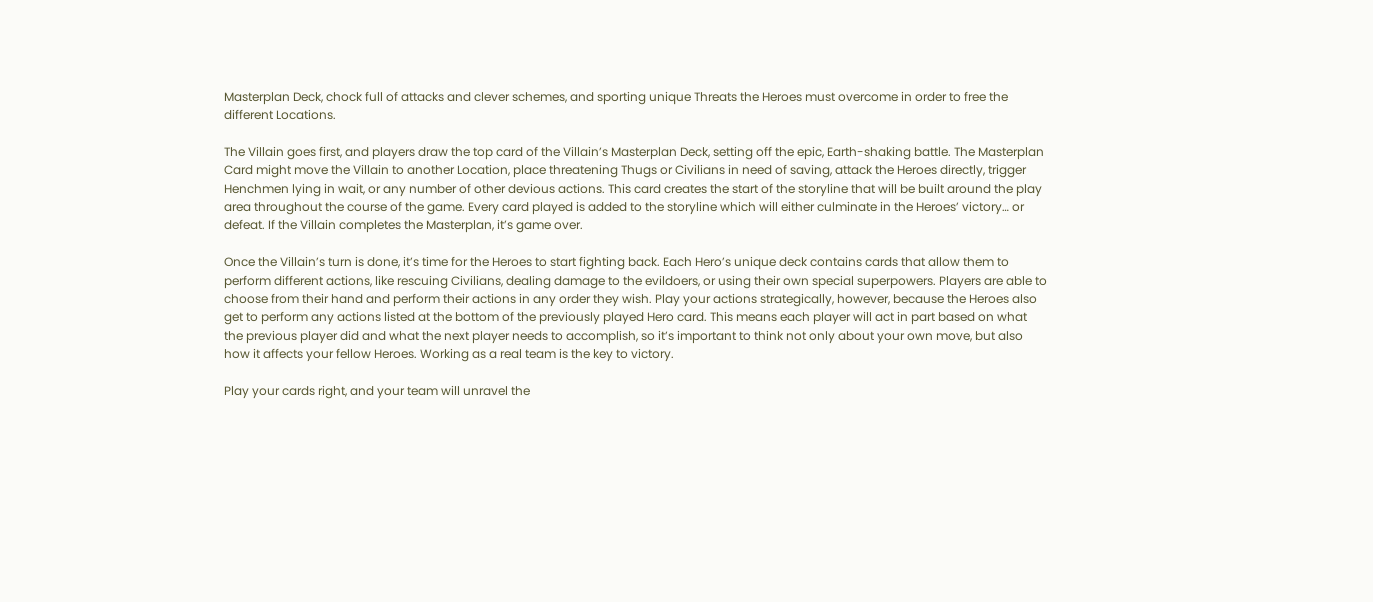Masterplan Deck, chock full of attacks and clever schemes, and sporting unique Threats the Heroes must overcome in order to free the different Locations.

The Villain goes first, and players draw the top card of the Villain’s Masterplan Deck, setting off the epic, Earth-shaking battle. The Masterplan Card might move the Villain to another Location, place threatening Thugs or Civilians in need of saving, attack the Heroes directly, trigger Henchmen lying in wait, or any number of other devious actions. This card creates the start of the storyline that will be built around the play area throughout the course of the game. Every card played is added to the storyline which will either culminate in the Heroes’ victory… or defeat. If the Villain completes the Masterplan, it’s game over.

Once the Villain’s turn is done, it’s time for the Heroes to start fighting back. Each Hero’s unique deck contains cards that allow them to perform different actions, like rescuing Civilians, dealing damage to the evildoers, or using their own special superpowers. Players are able to choose from their hand and perform their actions in any order they wish. Play your actions strategically, however, because the Heroes also get to perform any actions listed at the bottom of the previously played Hero card. This means each player will act in part based on what the previous player did and what the next player needs to accomplish, so it’s important to think not only about your own move, but also how it affects your fellow Heroes. Working as a real team is the key to victory.

Play your cards right, and your team will unravel the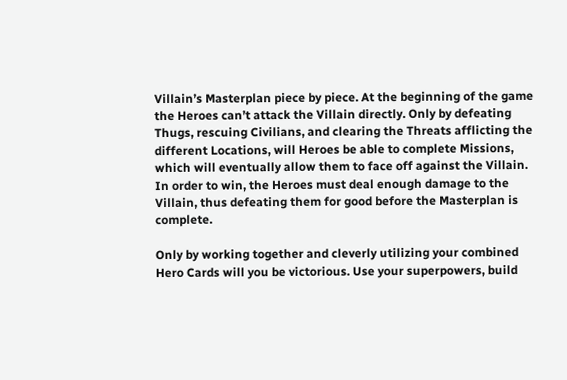Villain’s Masterplan piece by piece. At the beginning of the game the Heroes can’t attack the Villain directly. Only by defeating Thugs, rescuing Civilians, and clearing the Threats afflicting the different Locations, will Heroes be able to complete Missions, which will eventually allow them to face off against the Villain. In order to win, the Heroes must deal enough damage to the Villain, thus defeating them for good before the Masterplan is complete.

Only by working together and cleverly utilizing your combined Hero Cards will you be victorious. Use your superpowers, build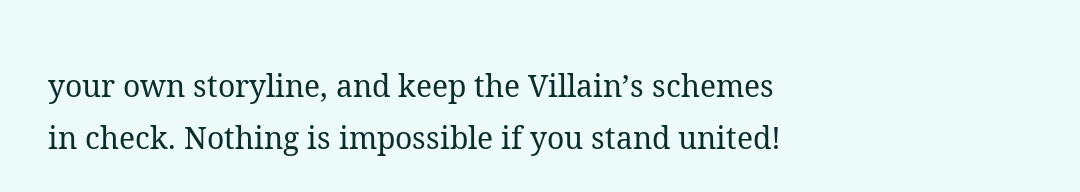your own storyline, and keep the Villain’s schemes in check. Nothing is impossible if you stand united!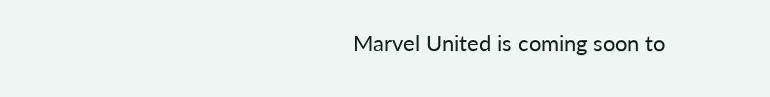Marvel United is coming soon to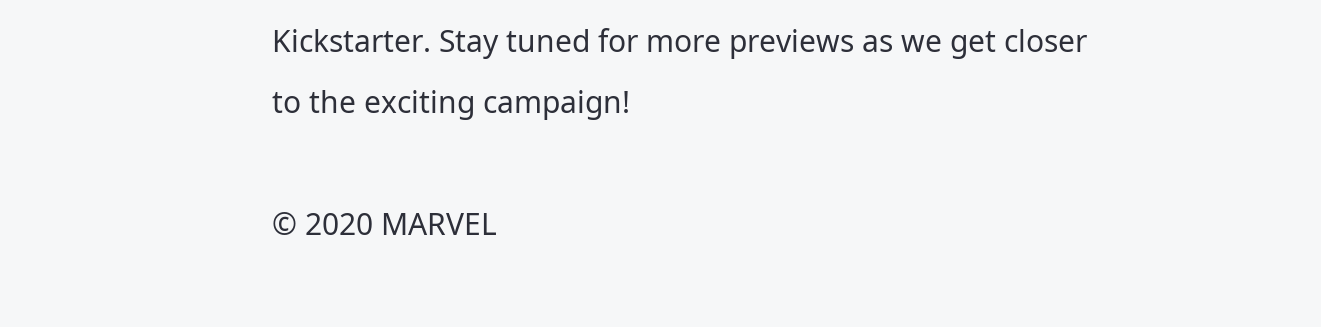Kickstarter. Stay tuned for more previews as we get closer to the exciting campaign!

© 2020 MARVEL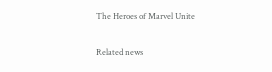The Heroes of Marvel Unite

Related news